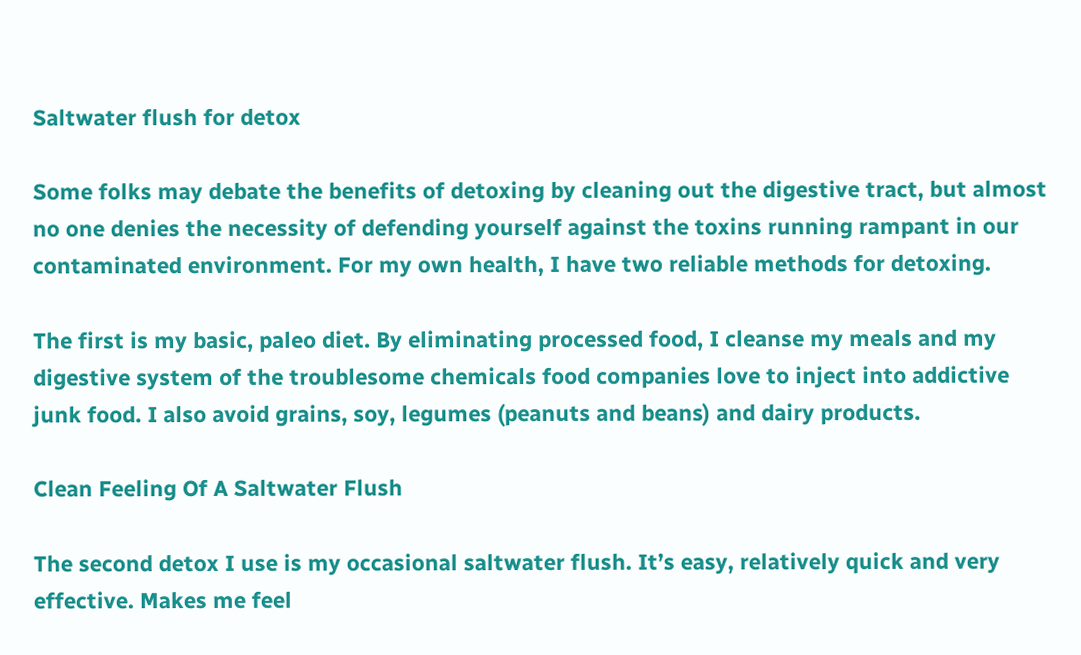Saltwater flush for detox

Some folks may debate the benefits of detoxing by cleaning out the digestive tract, but almost no one denies the necessity of defending yourself against the toxins running rampant in our contaminated environment. For my own health, I have two reliable methods for detoxing.

The first is my basic, paleo diet. By eliminating processed food, I cleanse my meals and my digestive system of the troublesome chemicals food companies love to inject into addictive junk food. I also avoid grains, soy, legumes (peanuts and beans) and dairy products.

Clean Feeling Of A Saltwater Flush

The second detox I use is my occasional saltwater flush. It’s easy, relatively quick and very effective. Makes me feel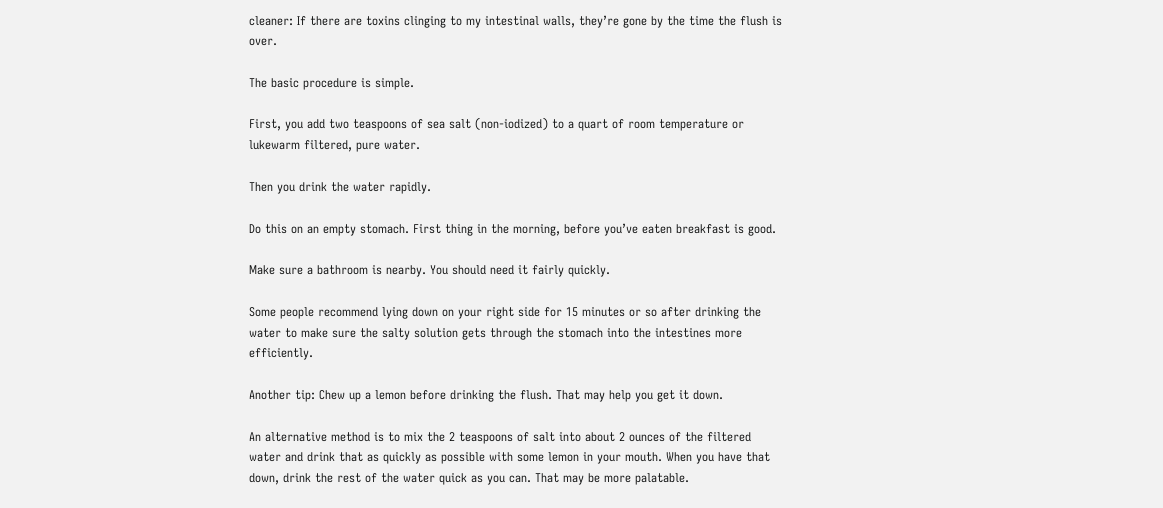cleaner: If there are toxins clinging to my intestinal walls, they’re gone by the time the flush is over.

The basic procedure is simple.

First, you add two teaspoons of sea salt (non-iodized) to a quart of room temperature or lukewarm filtered, pure water.

Then you drink the water rapidly.

Do this on an empty stomach. First thing in the morning, before you’ve eaten breakfast is good.

Make sure a bathroom is nearby. You should need it fairly quickly.

Some people recommend lying down on your right side for 15 minutes or so after drinking the water to make sure the salty solution gets through the stomach into the intestines more efficiently.

Another tip: Chew up a lemon before drinking the flush. That may help you get it down.

An alternative method is to mix the 2 teaspoons of salt into about 2 ounces of the filtered water and drink that as quickly as possible with some lemon in your mouth. When you have that down, drink the rest of the water quick as you can. That may be more palatable.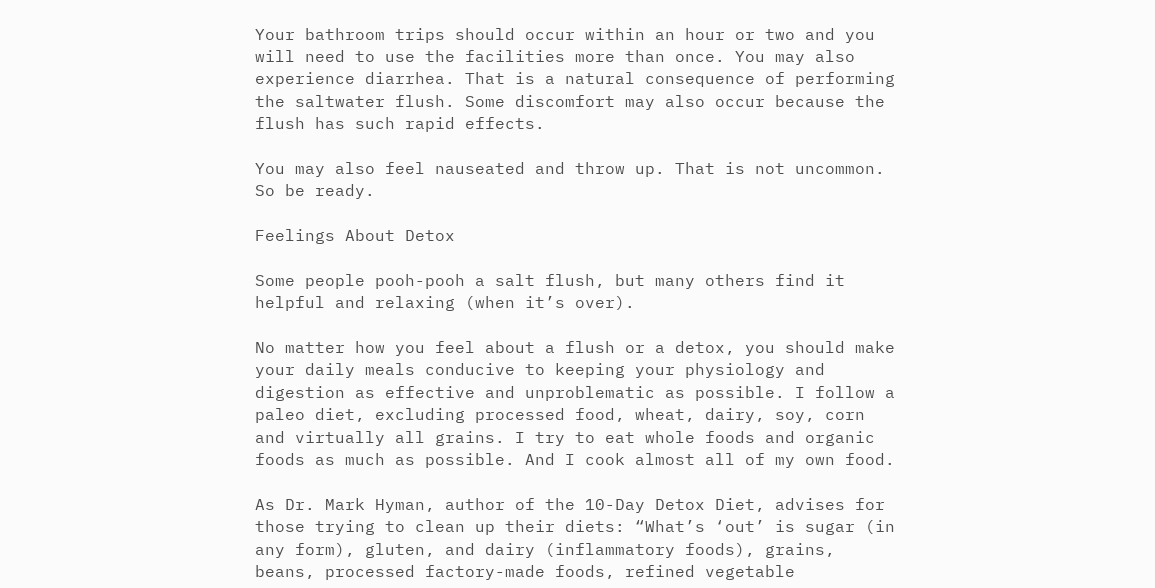Your bathroom trips should occur within an hour or two and you will need to use the facilities more than once. You may also experience diarrhea. That is a natural consequence of performing the saltwater flush. Some discomfort may also occur because the flush has such rapid effects.

You may also feel nauseated and throw up. That is not uncommon. So be ready.

Feelings About Detox

Some people pooh-pooh a salt flush, but many others find it helpful and relaxing (when it’s over).

No matter how you feel about a flush or a detox, you should make your daily meals conducive to keeping your physiology and digestion as effective and unproblematic as possible. I follow a paleo diet, excluding processed food, wheat, dairy, soy, corn and virtually all grains. I try to eat whole foods and organic foods as much as possible. And I cook almost all of my own food.

As Dr. Mark Hyman, author of the 10-Day Detox Diet, advises for those trying to clean up their diets: “What’s ‘out’ is sugar (in any form), gluten, and dairy (inflammatory foods), grains, beans, processed factory-made foods, refined vegetable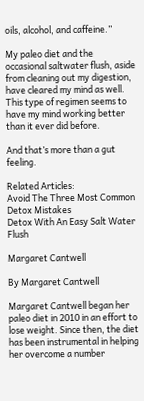oils, alcohol, and caffeine.”

My paleo diet and the occasional saltwater flush, aside from cleaning out my digestion, have cleared my mind as well. This type of regimen seems to have my mind working better than it ever did before.

And that’s more than a gut feeling.

Related Articles:
Avoid The Three Most Common Detox Mistakes
Detox With An Easy Salt Water Flush

Margaret Cantwell

By Margaret Cantwell

Margaret Cantwell began her paleo diet in 2010 in an effort to lose weight. Since then, the diet has been instrumental in helping her overcome a number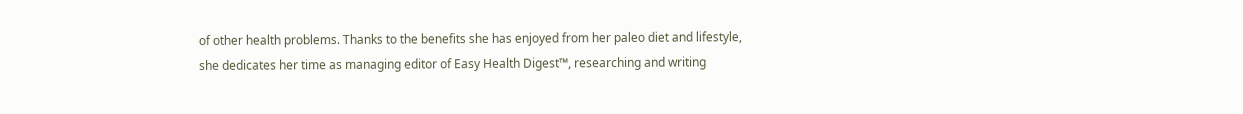of other health problems. Thanks to the benefits she has enjoyed from her paleo diet and lifestyle, she dedicates her time as managing editor of Easy Health Digest™, researching and writing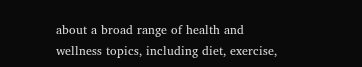about a broad range of health and wellness topics, including diet, exercise,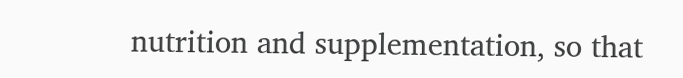nutrition and supplementation, so that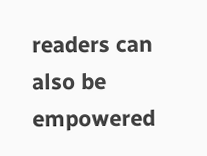readers can also be empowered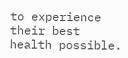to experience their best health possible.